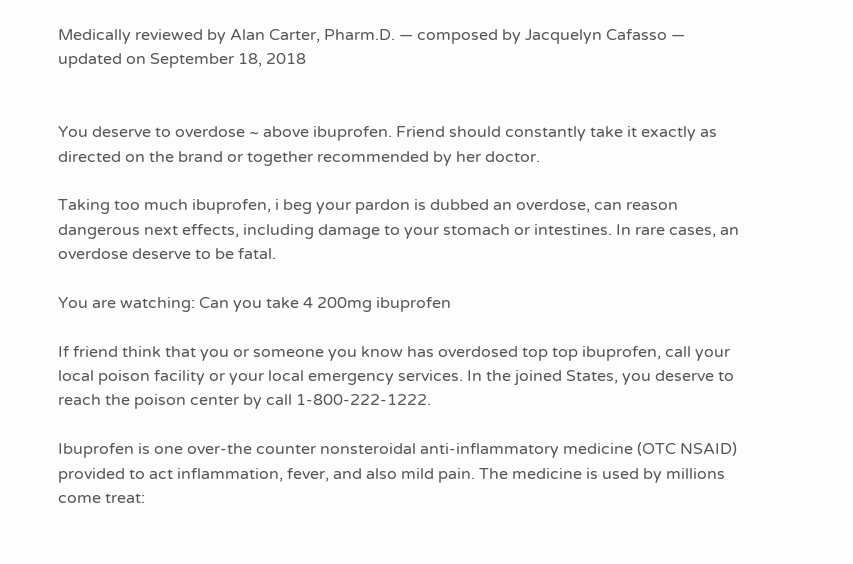Medically reviewed by Alan Carter, Pharm.D. — composed by Jacquelyn Cafasso — updated on September 18, 2018


You deserve to overdose ~ above ibuprofen. Friend should constantly take it exactly as directed on the brand or together recommended by her doctor.

Taking too much ibuprofen, i beg your pardon is dubbed an overdose, can reason dangerous next effects, including damage to your stomach or intestines. In rare cases, an overdose deserve to be fatal.

You are watching: Can you take 4 200mg ibuprofen

If friend think that you or someone you know has overdosed top top ibuprofen, call your local poison facility or your local emergency services. In the joined States, you deserve to reach the poison center by call 1-800-222-1222.

Ibuprofen is one over-the counter nonsteroidal anti-inflammatory medicine (OTC NSAID) provided to act inflammation, fever, and also mild pain. The medicine is used by millions come treat: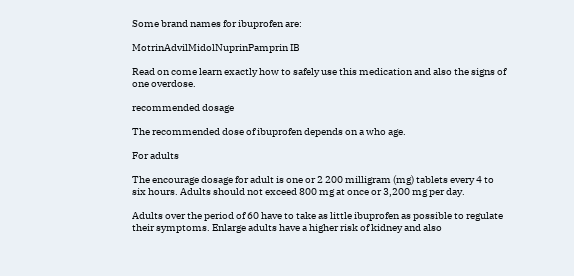Some brand names for ibuprofen are:

MotrinAdvilMidolNuprinPamprin IB

Read on come learn exactly how to safely use this medication and also the signs of one overdose.

recommended dosage

The recommended dose of ibuprofen depends on a who age.

For adults

The encourage dosage for adult is one or 2 200 milligram (mg) tablets every 4 to six hours. Adults should not exceed 800 mg at once or 3,200 mg per day.

Adults over the period of 60 have to take as little ibuprofen as possible to regulate their symptoms. Enlarge adults have a higher risk of kidney and also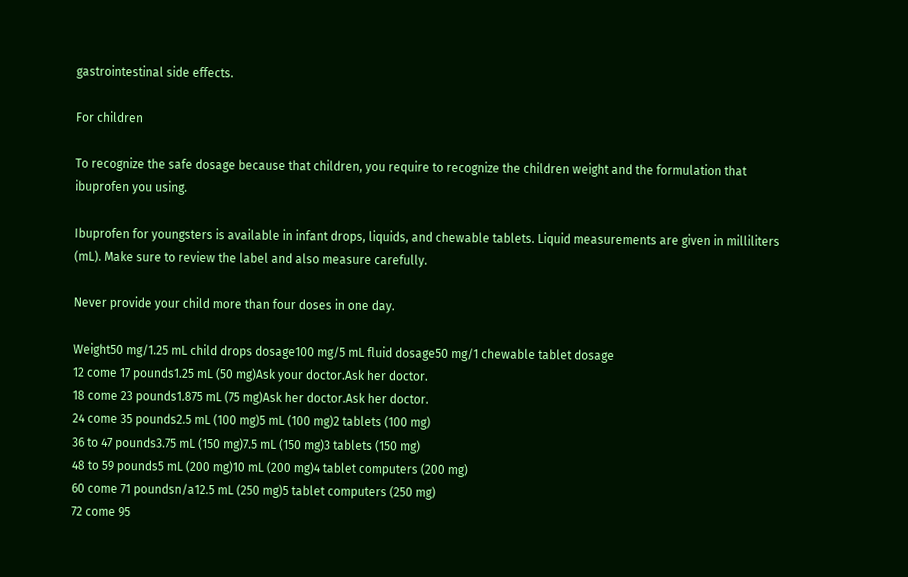gastrointestinal side effects.

For children

To recognize the safe dosage because that children, you require to recognize the children weight and the formulation that ibuprofen you using.

Ibuprofen for youngsters is available in infant drops, liquids, and chewable tablets. Liquid measurements are given in milliliters (mL). Make sure to review the label and also measure carefully.

Never provide your child more than four doses in one day.

Weight50 mg/1.25 mL child drops dosage100 mg/5 mL fluid dosage50 mg/1 chewable tablet dosage
12 come 17 pounds1.25 mL (50 mg)Ask your doctor.Ask her doctor.
18 come 23 pounds1.875 mL (75 mg)Ask her doctor.Ask her doctor.
24 come 35 pounds2.5 mL (100 mg)5 mL (100 mg)2 tablets (100 mg)
36 to 47 pounds3.75 mL (150 mg)7.5 mL (150 mg)3 tablets (150 mg)
48 to 59 pounds5 mL (200 mg)10 mL (200 mg)4 tablet computers (200 mg)
60 come 71 poundsn/a12.5 mL (250 mg)5 tablet computers (250 mg)
72 come 95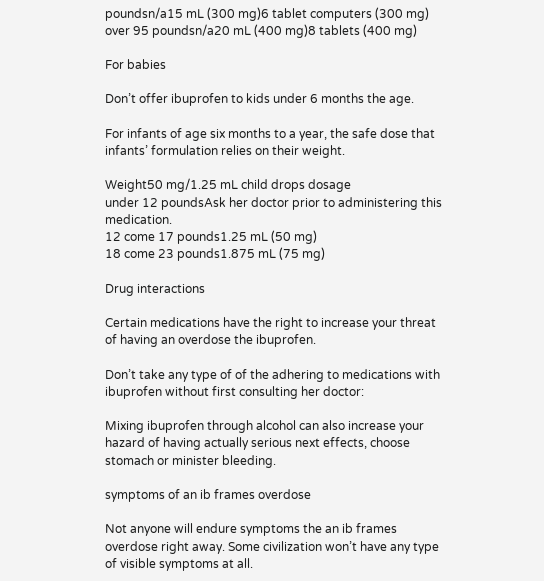poundsn/a15 mL (300 mg)6 tablet computers (300 mg)
over 95 poundsn/a20 mL (400 mg)8 tablets (400 mg)

For babies

Don’t offer ibuprofen to kids under 6 months the age.

For infants of age six months to a year, the safe dose that infants’ formulation relies on their weight.

Weight50 mg/1.25 mL child drops dosage
under 12 poundsAsk her doctor prior to administering this medication.
12 come 17 pounds1.25 mL (50 mg)
18 come 23 pounds1.875 mL (75 mg)

Drug interactions

Certain medications have the right to increase your threat of having an overdose the ibuprofen.

Don’t take any type of of the adhering to medications with ibuprofen without first consulting her doctor:

Mixing ibuprofen through alcohol can also increase your hazard of having actually serious next effects, choose stomach or minister bleeding.

symptoms of an ib frames overdose

Not anyone will endure symptoms the an ib frames overdose right away. Some civilization won’t have any type of visible symptoms at all.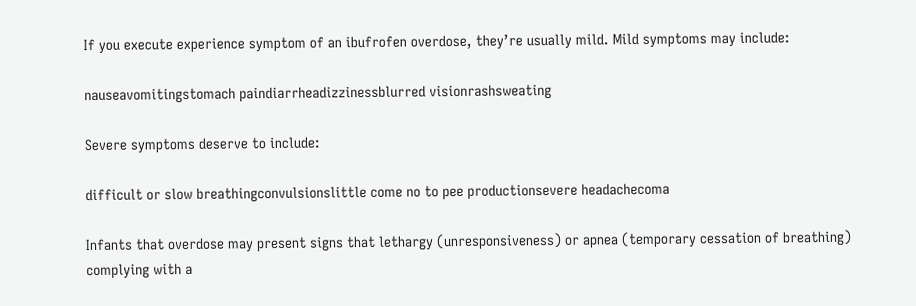If you execute experience symptom of an ibufrofen overdose, they’re usually mild. Mild symptoms may include:

nauseavomitingstomach paindiarrheadizzinessblurred visionrashsweating

Severe symptoms deserve to include:

difficult or slow breathingconvulsionslittle come no to pee productionsevere headachecoma

Infants that overdose may present signs that lethargy (unresponsiveness) or apnea (temporary cessation of breathing) complying with a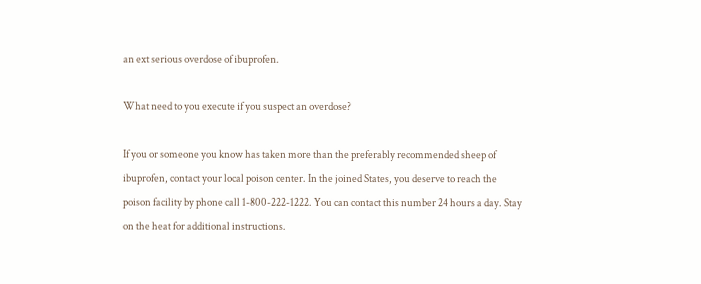an ext serious overdose of ibuprofen.

What need to you execute if you suspect an overdose?

If you or someone you know has taken more than the preferably recommended sheep of ibuprofen, contact your local poison center. In the joined States, you deserve to reach the poison facility by phone call 1-800-222-1222. You can contact this number 24 hours a day. Stay on the heat for additional instructions.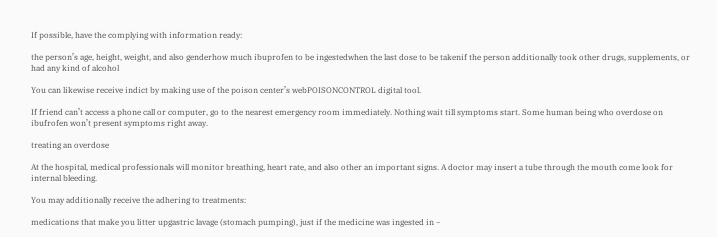If possible, have the complying with information ready:

the person’s age, height, weight, and also genderhow much ibuprofen to be ingestedwhen the last dose to be takenif the person additionally took other drugs, supplements, or had any kind of alcohol

You can likewise receive indict by making use of the poison center’s webPOISONCONTROL digital tool.

If friend can’t access a phone call or computer, go to the nearest emergency room immediately. Nothing wait till symptoms start. Some human being who overdose on ibufrofen won’t present symptoms right away.

treating an overdose

At the hospital, medical professionals will monitor breathing, heart rate, and also other an important signs. A doctor may insert a tube through the mouth come look for internal bleeding.

You may additionally receive the adhering to treatments:

medications that make you litter upgastric lavage (stomach pumping), just if the medicine was ingested in ~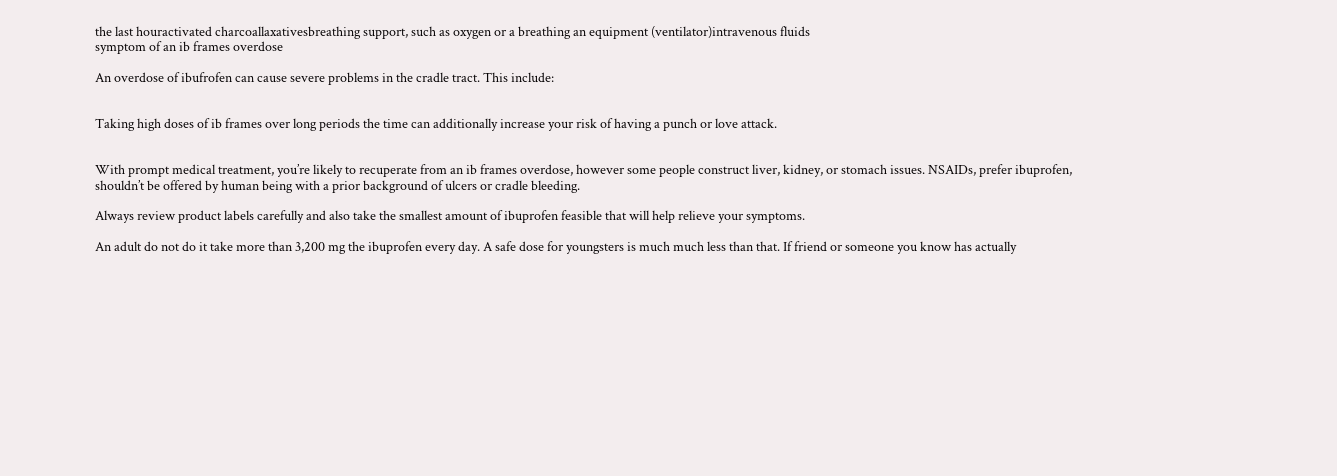the last houractivated charcoallaxativesbreathing support, such as oxygen or a breathing an equipment (ventilator)intravenous fluids
symptom of an ib frames overdose

An overdose of ibufrofen can cause severe problems in the cradle tract. This include:


Taking high doses of ib frames over long periods the time can additionally increase your risk of having a punch or love attack.


With prompt medical treatment, you’re likely to recuperate from an ib frames overdose, however some people construct liver, kidney, or stomach issues. NSAIDs, prefer ibuprofen, shouldn’t be offered by human being with a prior background of ulcers or cradle bleeding.

Always review product labels carefully and also take the smallest amount of ibuprofen feasible that will help relieve your symptoms.

An adult do not do it take more than 3,200 mg the ibuprofen every day. A safe dose for youngsters is much much less than that. If friend or someone you know has actually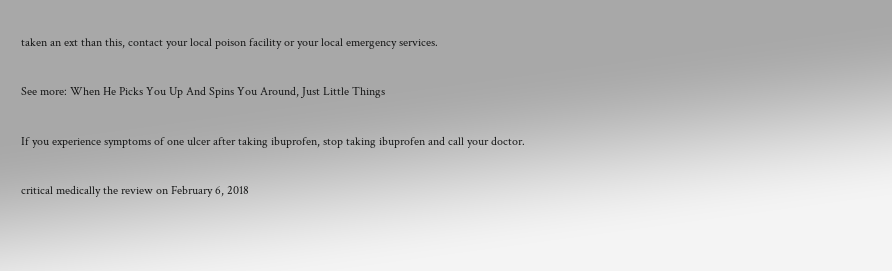taken an ext than this, contact your local poison facility or your local emergency services.

See more: When He Picks You Up And Spins You Around, Just Little Things

If you experience symptoms of one ulcer after taking ibuprofen, stop taking ibuprofen and call your doctor.

critical medically the review on February 6, 2018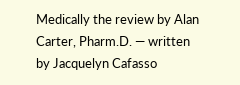Medically the review by Alan Carter, Pharm.D. — written by Jacquelyn Cafasso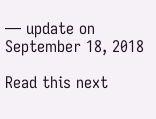— update on September 18, 2018

Read this next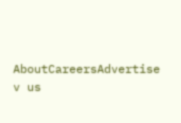AboutCareersAdvertise v us